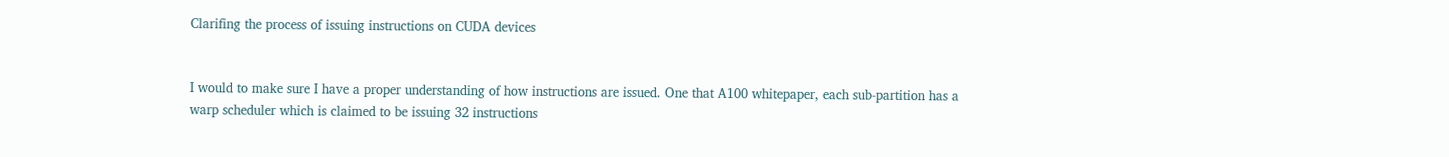Clarifing the process of issuing instructions on CUDA devices


I would to make sure I have a proper understanding of how instructions are issued. One that A100 whitepaper, each sub-partition has a warp scheduler which is claimed to be issuing 32 instructions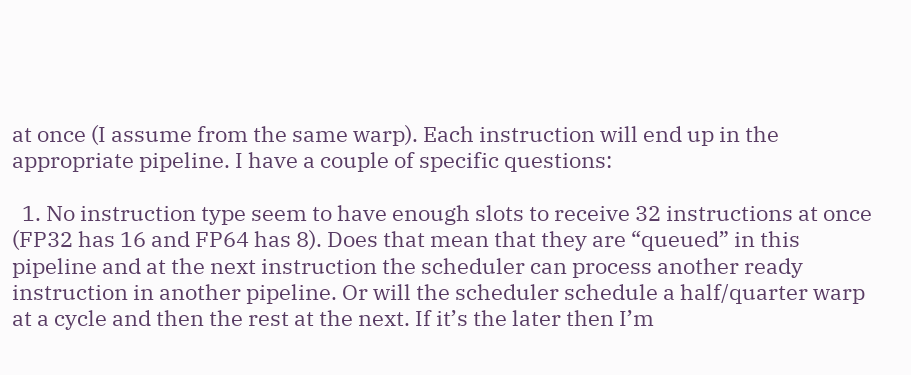at once (I assume from the same warp). Each instruction will end up in the appropriate pipeline. I have a couple of specific questions:

  1. No instruction type seem to have enough slots to receive 32 instructions at once (FP32 has 16 and FP64 has 8). Does that mean that they are “queued” in this pipeline and at the next instruction the scheduler can process another ready instruction in another pipeline. Or will the scheduler schedule a half/quarter warp at a cycle and then the rest at the next. If it’s the later then I’m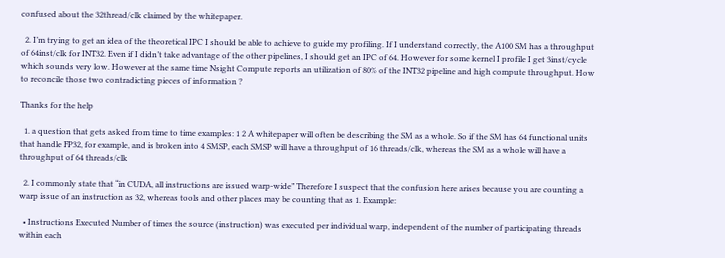confused about the 32thread/clk claimed by the whitepaper.

  2. I’m trying to get an idea of the theoretical IPC I should be able to achieve to guide my profiling. If I understand correctly, the A100 SM has a throughput of 64inst/clk for INT32. Even if I didn’t take advantage of the other pipelines, I should get an IPC of 64. However for some kernel I profile I get 3inst/cycle which sounds very low. However at the same time Nsight Compute reports an utilization of 80% of the INT32 pipeline and high compute throughput. How to reconcile those two contradicting pieces of information ?

Thanks for the help

  1. a question that gets asked from time to time examples: 1 2 A whitepaper will often be describing the SM as a whole. So if the SM has 64 functional units that handle FP32, for example, and is broken into 4 SMSP, each SMSP will have a throughput of 16 threads/clk, whereas the SM as a whole will have a throughput of 64 threads/clk

  2. I commonly state that “in CUDA, all instructions are issued warp-wide” Therefore I suspect that the confusion here arises because you are counting a warp issue of an instruction as 32, whereas tools and other places may be counting that as 1. Example:

  • Instructions Executed Number of times the source (instruction) was executed per individual warp, independent of the number of participating threads within each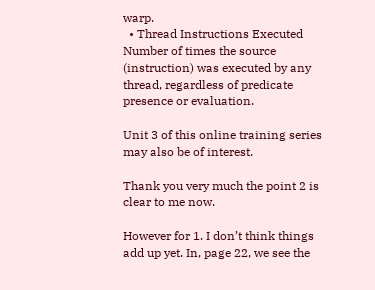warp.
  • Thread Instructions Executed Number of times the source (instruction) was executed by any thread, regardless of predicate presence or evaluation.

Unit 3 of this online training series may also be of interest.

Thank you very much the point 2 is clear to me now.

However for 1. I don’t think things add up yet. In, page 22, we see the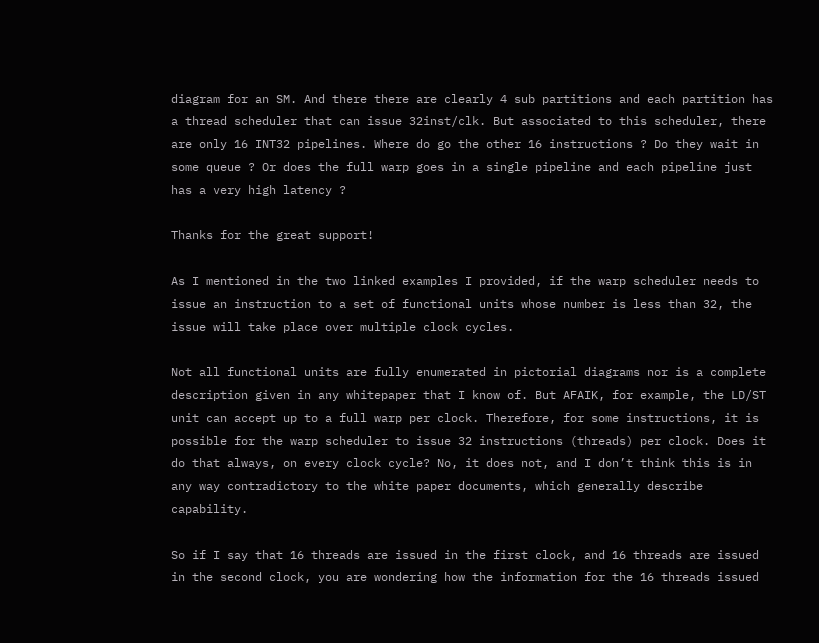diagram for an SM. And there there are clearly 4 sub partitions and each partition has a thread scheduler that can issue 32inst/clk. But associated to this scheduler, there are only 16 INT32 pipelines. Where do go the other 16 instructions ? Do they wait in some queue ? Or does the full warp goes in a single pipeline and each pipeline just has a very high latency ?

Thanks for the great support!

As I mentioned in the two linked examples I provided, if the warp scheduler needs to issue an instruction to a set of functional units whose number is less than 32, the issue will take place over multiple clock cycles.

Not all functional units are fully enumerated in pictorial diagrams nor is a complete description given in any whitepaper that I know of. But AFAIK, for example, the LD/ST unit can accept up to a full warp per clock. Therefore, for some instructions, it is possible for the warp scheduler to issue 32 instructions (threads) per clock. Does it do that always, on every clock cycle? No, it does not, and I don’t think this is in any way contradictory to the white paper documents, which generally describe capability.

So if I say that 16 threads are issued in the first clock, and 16 threads are issued in the second clock, you are wondering how the information for the 16 threads issued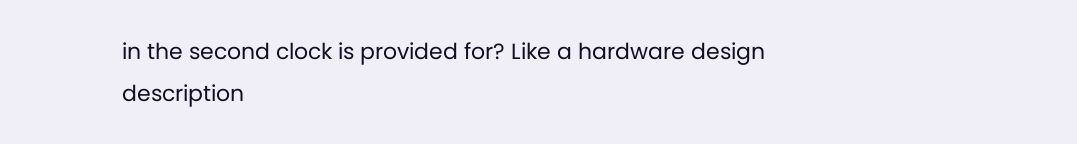in the second clock is provided for? Like a hardware design description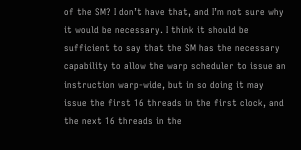of the SM? I don’t have that, and I’m not sure why it would be necessary. I think it should be sufficient to say that the SM has the necessary capability to allow the warp scheduler to issue an instruction warp-wide, but in so doing it may issue the first 16 threads in the first clock, and the next 16 threads in the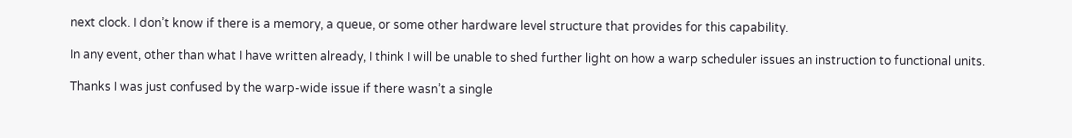next clock. I don’t know if there is a memory, a queue, or some other hardware level structure that provides for this capability.

In any event, other than what I have written already, I think I will be unable to shed further light on how a warp scheduler issues an instruction to functional units.

Thanks I was just confused by the warp-wide issue if there wasn’t a single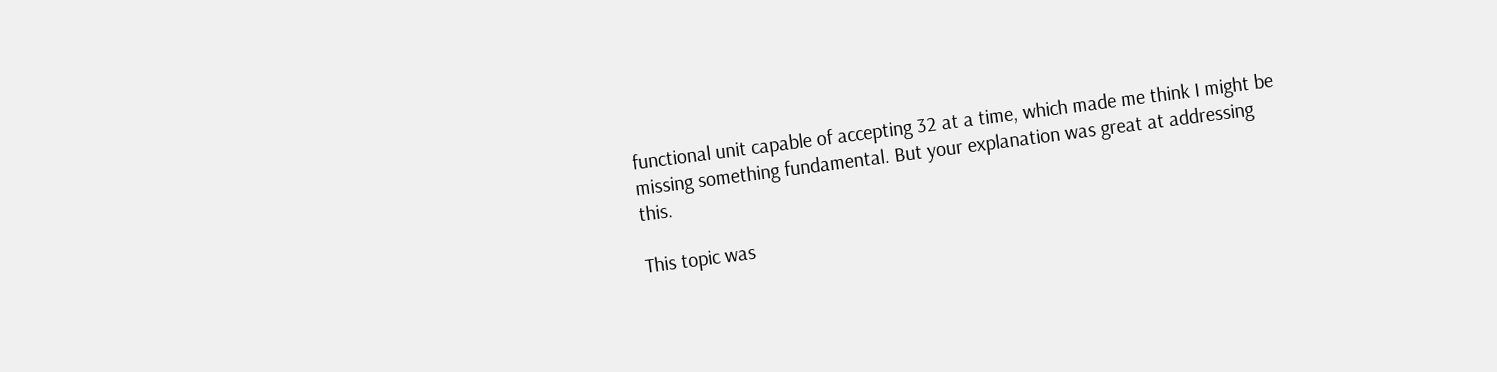functional unit capable of accepting 32 at a time, which made me think I might be missing something fundamental. But your explanation was great at addressing this.

This topic was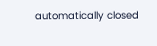automatically closed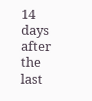14 days after the last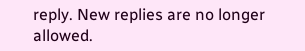reply. New replies are no longer allowed.